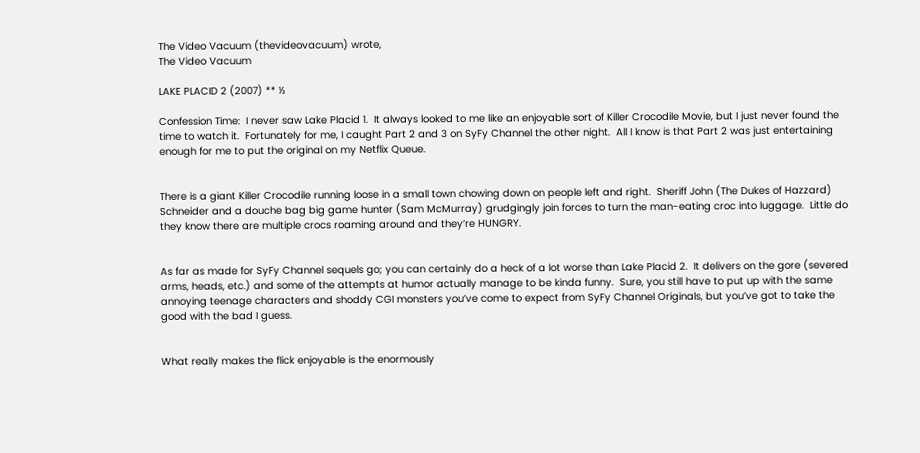The Video Vacuum (thevideovacuum) wrote,
The Video Vacuum

LAKE PLACID 2 (2007) ** ½

Confession Time:  I never saw Lake Placid 1.  It always looked to me like an enjoyable sort of Killer Crocodile Movie, but I just never found the time to watch it.  Fortunately for me, I caught Part 2 and 3 on SyFy Channel the other night.  All I know is that Part 2 was just entertaining enough for me to put the original on my Netflix Queue.


There is a giant Killer Crocodile running loose in a small town chowing down on people left and right.  Sheriff John (The Dukes of Hazzard) Schneider and a douche bag big game hunter (Sam McMurray) grudgingly join forces to turn the man-eating croc into luggage.  Little do they know there are multiple crocs roaming around and they’re HUNGRY.


As far as made for SyFy Channel sequels go; you can certainly do a heck of a lot worse than Lake Placid 2.  It delivers on the gore (severed arms, heads, etc.) and some of the attempts at humor actually manage to be kinda funny.  Sure, you still have to put up with the same annoying teenage characters and shoddy CGI monsters you’ve come to expect from SyFy Channel Originals, but you’ve got to take the good with the bad I guess.


What really makes the flick enjoyable is the enormously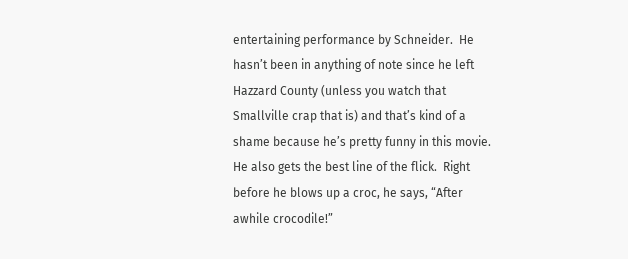entertaining performance by Schneider.  He hasn’t been in anything of note since he left Hazzard County (unless you watch that Smallville crap that is) and that’s kind of a shame because he’s pretty funny in this movie.  He also gets the best line of the flick.  Right before he blows up a croc, he says, “After awhile crocodile!”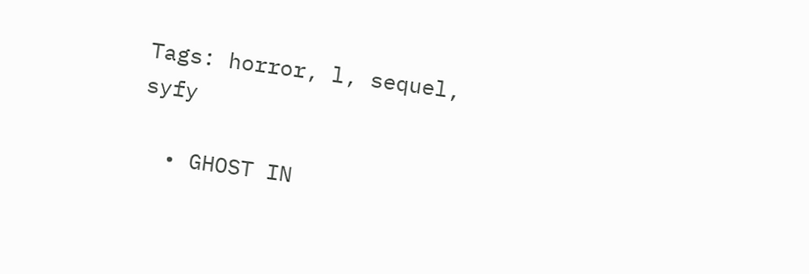Tags: horror, l, sequel, syfy

  • GHOST IN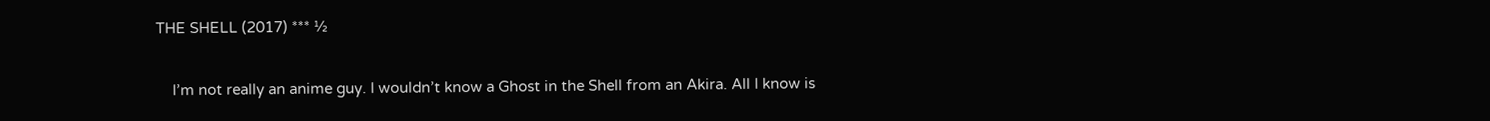THE SHELL (2017) *** ½

    I’m not really an anime guy. I wouldn’t know a Ghost in the Shell from an Akira. All I know is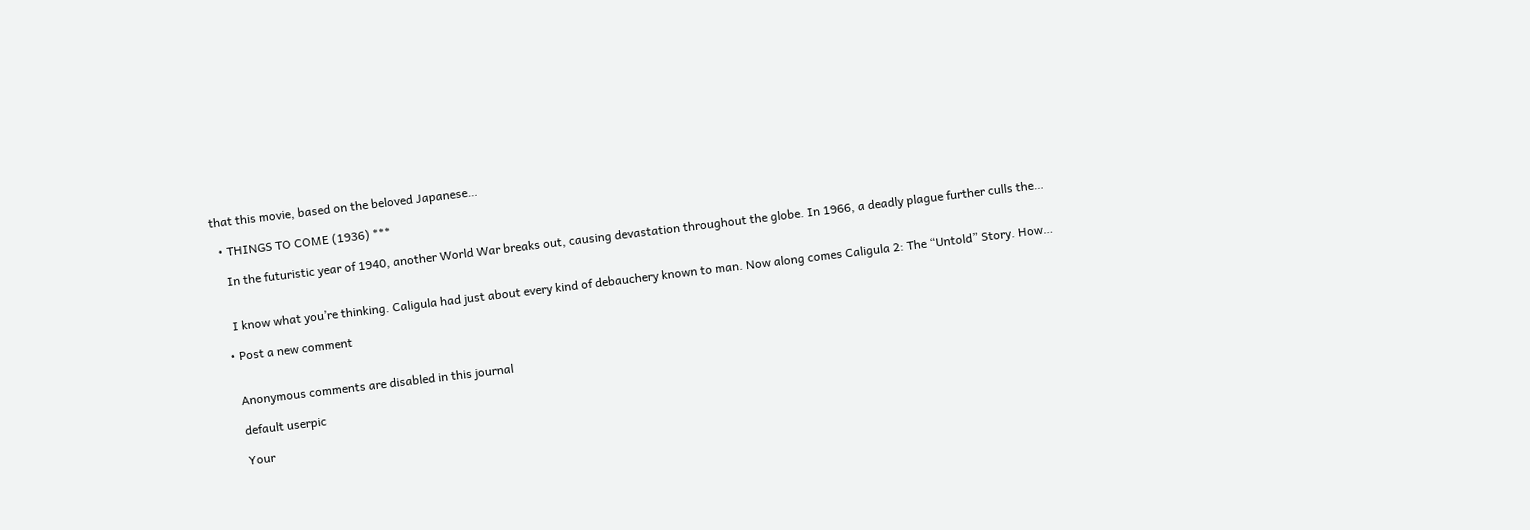that this movie, based on the beloved Japanese…

  • THINGS TO COME (1936) ***

    In the futuristic year of 1940, another World War breaks out, causing devastation throughout the globe. In 1966, a deadly plague further culls the…


    I know what you’re thinking. Caligula had just about every kind of debauchery known to man. Now along comes Caligula 2: The “Untold” Story. How…

  • Post a new comment


    Anonymous comments are disabled in this journal

    default userpic

    Your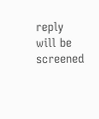reply will be screened